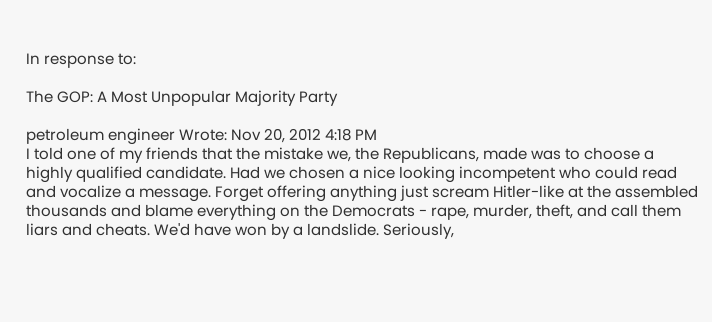In response to:

The GOP: A Most Unpopular Majority Party

petroleum engineer Wrote: Nov 20, 2012 4:18 PM
I told one of my friends that the mistake we, the Republicans, made was to choose a highly qualified candidate. Had we chosen a nice looking incompetent who could read and vocalize a message. Forget offering anything just scream Hitler-like at the assembled thousands and blame everything on the Democrats - rape, murder, theft, and call them liars and cheats. We'd have won by a landslide. Seriously,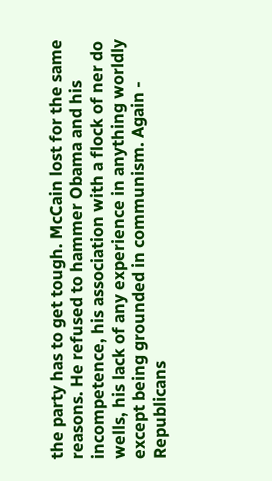the party has to get tough. McCain lost for the same reasons. He refused to hammer Obama and his incompetence, his association with a flock of ner do wells, his lack of any experience in anything worldly except being grounded in communism. Again - Republicans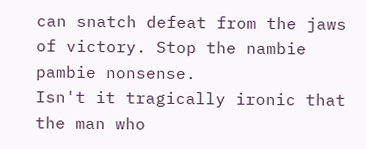can snatch defeat from the jaws of victory. Stop the nambie pambie nonsense.
Isn't it tragically ironic that the man who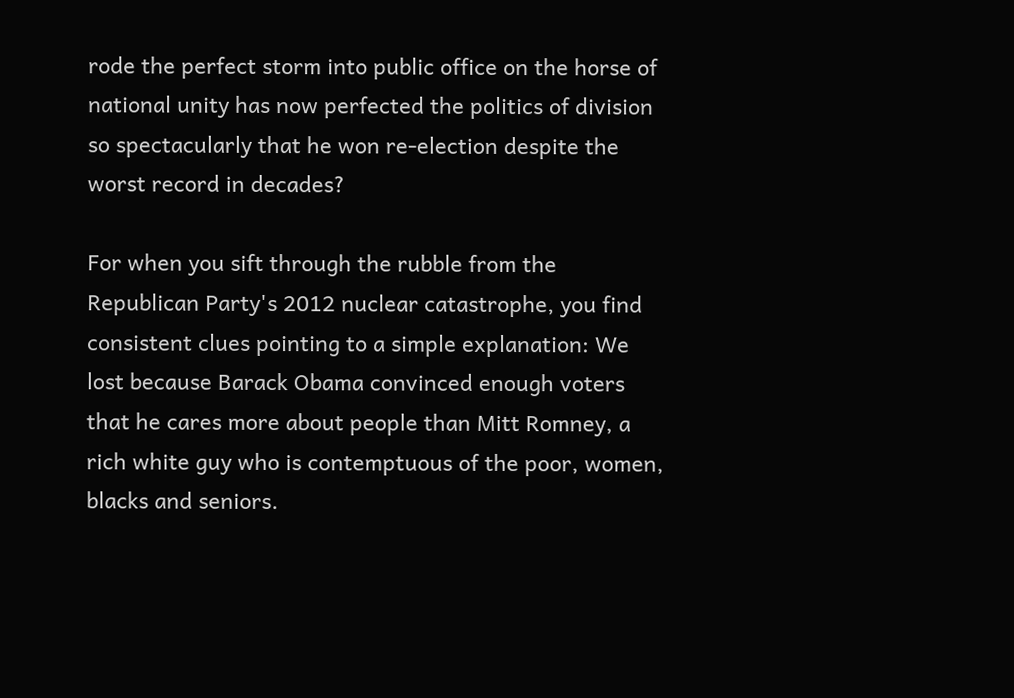rode the perfect storm into public office on the horse of national unity has now perfected the politics of division so spectacularly that he won re-election despite the worst record in decades?

For when you sift through the rubble from the Republican Party's 2012 nuclear catastrophe, you find consistent clues pointing to a simple explanation: We lost because Barack Obama convinced enough voters that he cares more about people than Mitt Romney, a rich white guy who is contemptuous of the poor, women, blacks and seniors.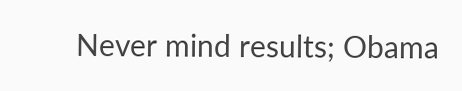Never mind results; Obama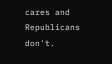cares and Republicans don't.